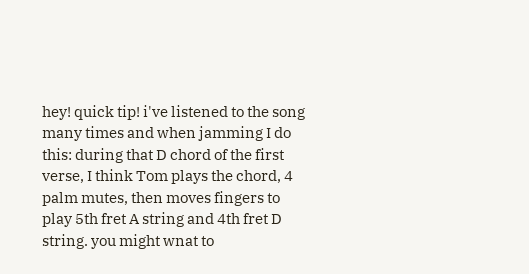hey! quick tip! i've listened to the song many times and when jamming I do this: during that D chord of the first verse, I think Tom plays the chord, 4 palm mutes, then moves fingers to play 5th fret A string and 4th fret D string. you might wnat to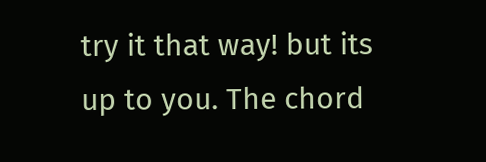try it that way! but its up to you. The chord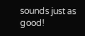sounds just as good!